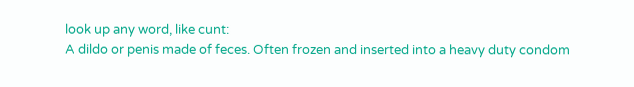look up any word, like cunt:
A dildo or penis made of feces. Often frozen and inserted into a heavy duty condom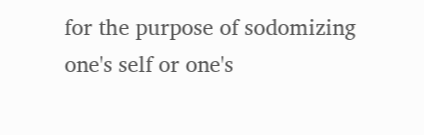for the purpose of sodomizing one's self or one's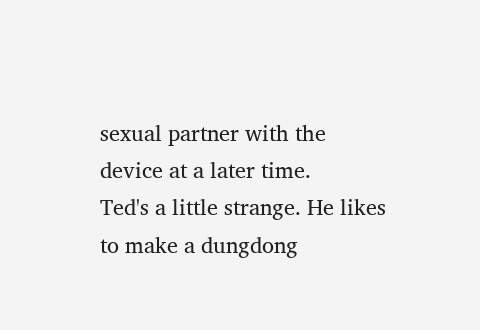sexual partner with the device at a later time.
Ted's a little strange. He likes to make a dungdong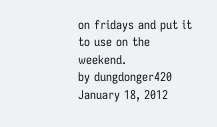on fridays and put it to use on the weekend.
by dungdonger420 January 18, 2012